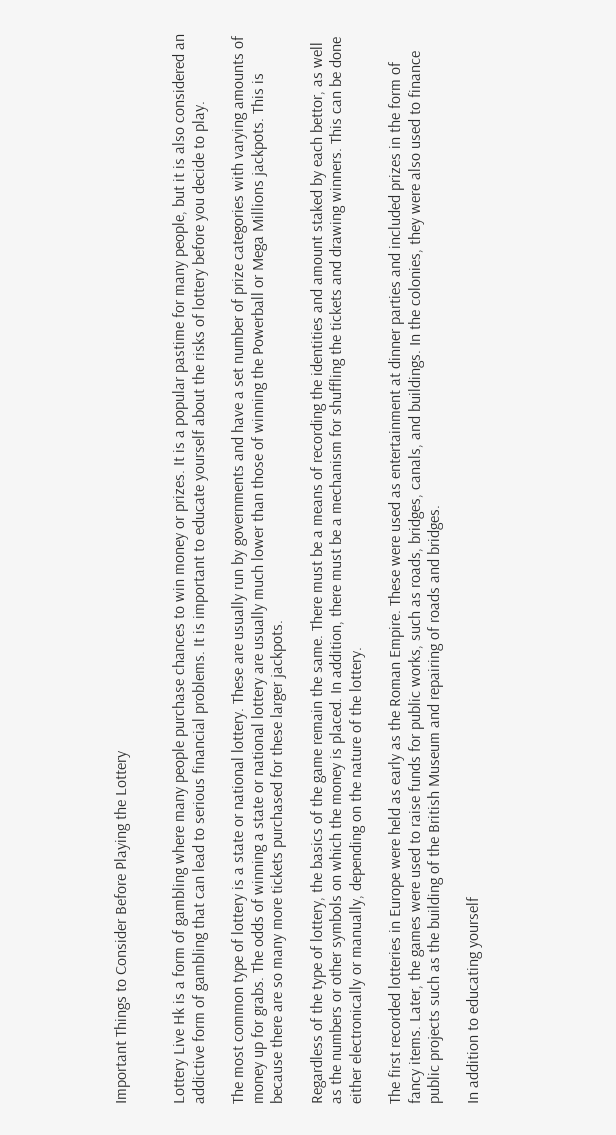Important Things to Consider Before Playing the Lottery


Lottery Live Hk is a form of gambling where many people purchase chances to win money or prizes. It is a popular pastime for many people, but it is also considered an addictive form of gambling that can lead to serious financial problems. It is important to educate yourself about the risks of lottery before you decide to play.

The most common type of lottery is a state or national lottery. These are usually run by governments and have a set number of prize categories with varying amounts of money up for grabs. The odds of winning a state or national lottery are usually much lower than those of winning the Powerball or Mega Millions jackpots. This is because there are so many more tickets purchased for these larger jackpots.

Regardless of the type of lottery, the basics of the game remain the same. There must be a means of recording the identities and amount staked by each bettor, as well as the numbers or other symbols on which the money is placed. In addition, there must be a mechanism for shuffling the tickets and drawing winners. This can be done either electronically or manually, depending on the nature of the lottery.

The first recorded lotteries in Europe were held as early as the Roman Empire. These were used as entertainment at dinner parties and included prizes in the form of fancy items. Later, the games were used to raise funds for public works, such as roads, bridges, canals, and buildings. In the colonies, they were also used to finance public projects such as the building of the British Museum and repairing of roads and bridges.

In addition to educating yourself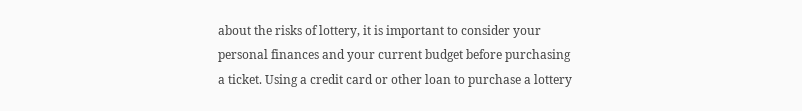about the risks of lottery, it is important to consider your personal finances and your current budget before purchasing a ticket. Using a credit card or other loan to purchase a lottery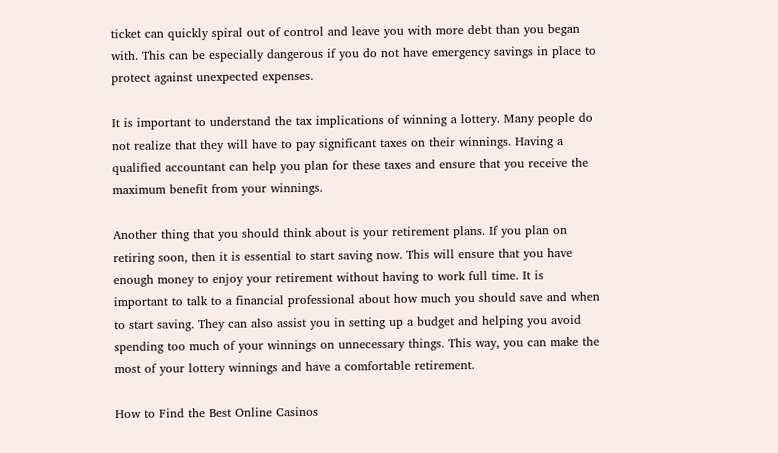ticket can quickly spiral out of control and leave you with more debt than you began with. This can be especially dangerous if you do not have emergency savings in place to protect against unexpected expenses.

It is important to understand the tax implications of winning a lottery. Many people do not realize that they will have to pay significant taxes on their winnings. Having a qualified accountant can help you plan for these taxes and ensure that you receive the maximum benefit from your winnings.

Another thing that you should think about is your retirement plans. If you plan on retiring soon, then it is essential to start saving now. This will ensure that you have enough money to enjoy your retirement without having to work full time. It is important to talk to a financial professional about how much you should save and when to start saving. They can also assist you in setting up a budget and helping you avoid spending too much of your winnings on unnecessary things. This way, you can make the most of your lottery winnings and have a comfortable retirement.

How to Find the Best Online Casinos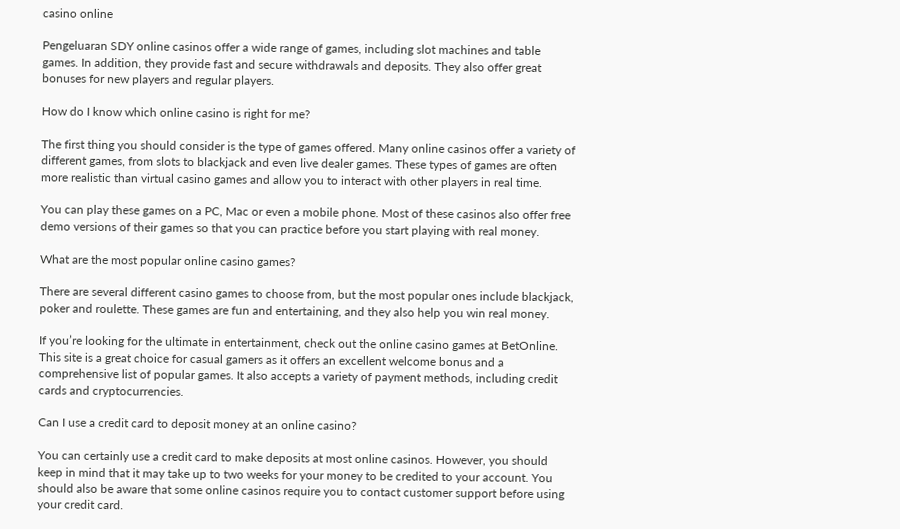casino online

Pengeluaran SDY online casinos offer a wide range of games, including slot machines and table games. In addition, they provide fast and secure withdrawals and deposits. They also offer great bonuses for new players and regular players.

How do I know which online casino is right for me?

The first thing you should consider is the type of games offered. Many online casinos offer a variety of different games, from slots to blackjack and even live dealer games. These types of games are often more realistic than virtual casino games and allow you to interact with other players in real time.

You can play these games on a PC, Mac or even a mobile phone. Most of these casinos also offer free demo versions of their games so that you can practice before you start playing with real money.

What are the most popular online casino games?

There are several different casino games to choose from, but the most popular ones include blackjack, poker and roulette. These games are fun and entertaining, and they also help you win real money.

If you’re looking for the ultimate in entertainment, check out the online casino games at BetOnline. This site is a great choice for casual gamers as it offers an excellent welcome bonus and a comprehensive list of popular games. It also accepts a variety of payment methods, including credit cards and cryptocurrencies.

Can I use a credit card to deposit money at an online casino?

You can certainly use a credit card to make deposits at most online casinos. However, you should keep in mind that it may take up to two weeks for your money to be credited to your account. You should also be aware that some online casinos require you to contact customer support before using your credit card.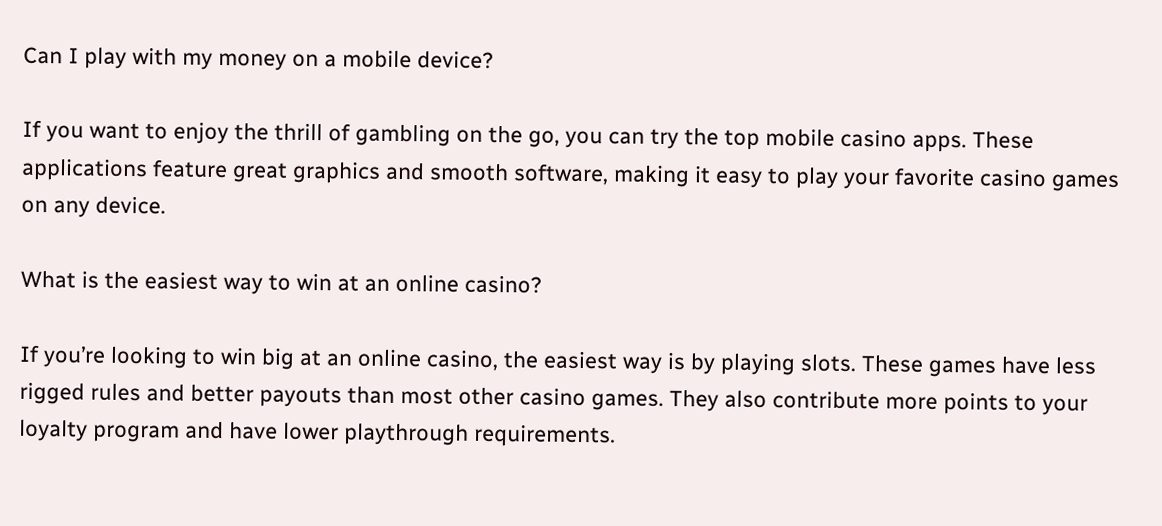Can I play with my money on a mobile device?

If you want to enjoy the thrill of gambling on the go, you can try the top mobile casino apps. These applications feature great graphics and smooth software, making it easy to play your favorite casino games on any device.

What is the easiest way to win at an online casino?

If you’re looking to win big at an online casino, the easiest way is by playing slots. These games have less rigged rules and better payouts than most other casino games. They also contribute more points to your loyalty program and have lower playthrough requirements.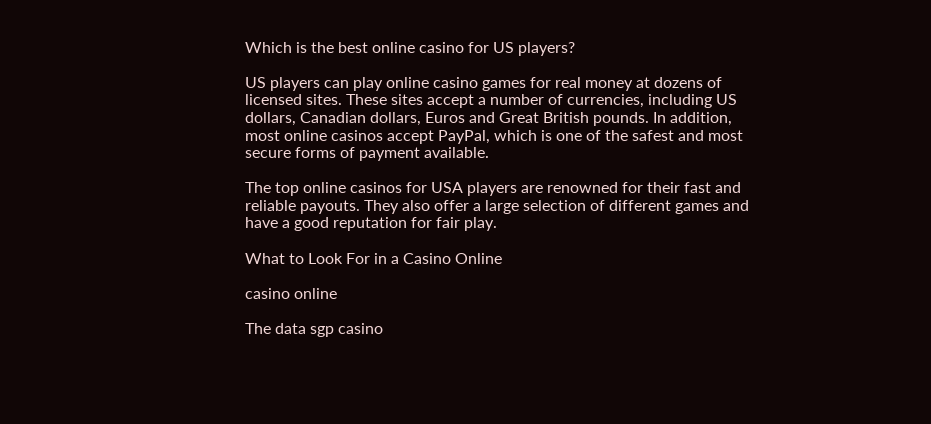Which is the best online casino for US players?

US players can play online casino games for real money at dozens of licensed sites. These sites accept a number of currencies, including US dollars, Canadian dollars, Euros and Great British pounds. In addition, most online casinos accept PayPal, which is one of the safest and most secure forms of payment available.

The top online casinos for USA players are renowned for their fast and reliable payouts. They also offer a large selection of different games and have a good reputation for fair play.

What to Look For in a Casino Online

casino online

The data sgp casino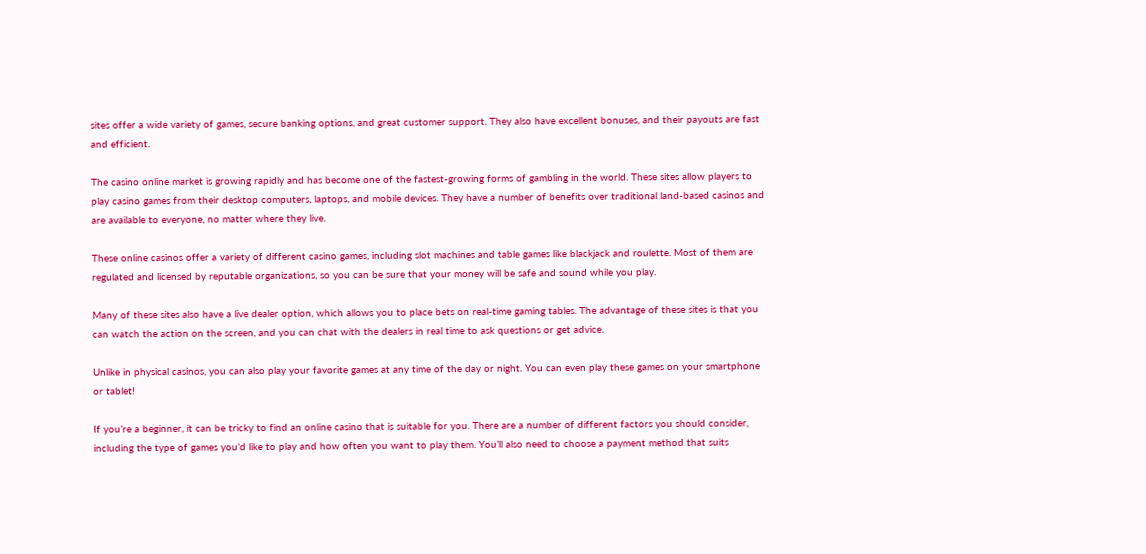sites offer a wide variety of games, secure banking options, and great customer support. They also have excellent bonuses, and their payouts are fast and efficient.

The casino online market is growing rapidly and has become one of the fastest-growing forms of gambling in the world. These sites allow players to play casino games from their desktop computers, laptops, and mobile devices. They have a number of benefits over traditional land-based casinos and are available to everyone, no matter where they live.

These online casinos offer a variety of different casino games, including slot machines and table games like blackjack and roulette. Most of them are regulated and licensed by reputable organizations, so you can be sure that your money will be safe and sound while you play.

Many of these sites also have a live dealer option, which allows you to place bets on real-time gaming tables. The advantage of these sites is that you can watch the action on the screen, and you can chat with the dealers in real time to ask questions or get advice.

Unlike in physical casinos, you can also play your favorite games at any time of the day or night. You can even play these games on your smartphone or tablet!

If you’re a beginner, it can be tricky to find an online casino that is suitable for you. There are a number of different factors you should consider, including the type of games you’d like to play and how often you want to play them. You’ll also need to choose a payment method that suits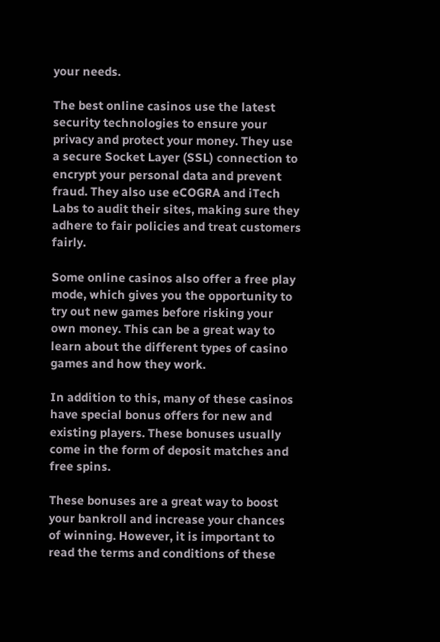your needs.

The best online casinos use the latest security technologies to ensure your privacy and protect your money. They use a secure Socket Layer (SSL) connection to encrypt your personal data and prevent fraud. They also use eCOGRA and iTech Labs to audit their sites, making sure they adhere to fair policies and treat customers fairly.

Some online casinos also offer a free play mode, which gives you the opportunity to try out new games before risking your own money. This can be a great way to learn about the different types of casino games and how they work.

In addition to this, many of these casinos have special bonus offers for new and existing players. These bonuses usually come in the form of deposit matches and free spins.

These bonuses are a great way to boost your bankroll and increase your chances of winning. However, it is important to read the terms and conditions of these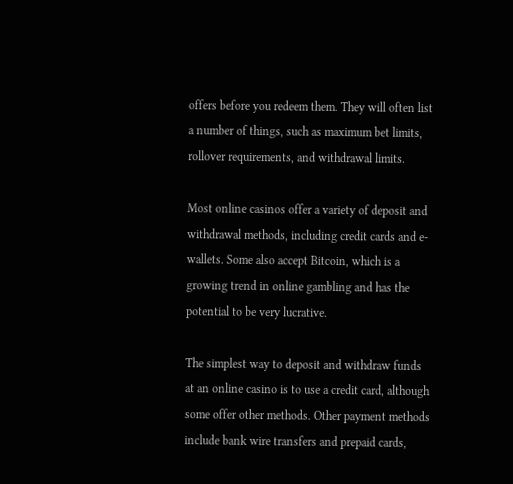offers before you redeem them. They will often list a number of things, such as maximum bet limits, rollover requirements, and withdrawal limits.

Most online casinos offer a variety of deposit and withdrawal methods, including credit cards and e-wallets. Some also accept Bitcoin, which is a growing trend in online gambling and has the potential to be very lucrative.

The simplest way to deposit and withdraw funds at an online casino is to use a credit card, although some offer other methods. Other payment methods include bank wire transfers and prepaid cards,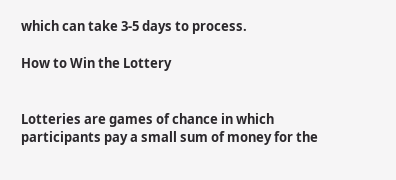which can take 3-5 days to process.

How to Win the Lottery


Lotteries are games of chance in which participants pay a small sum of money for the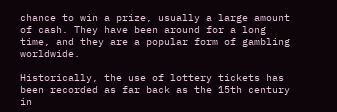chance to win a prize, usually a large amount of cash. They have been around for a long time, and they are a popular form of gambling worldwide.

Historically, the use of lottery tickets has been recorded as far back as the 15th century in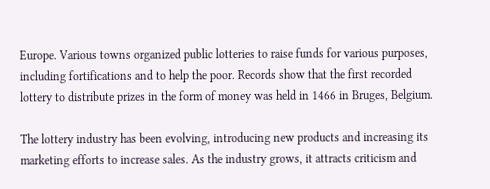Europe. Various towns organized public lotteries to raise funds for various purposes, including fortifications and to help the poor. Records show that the first recorded lottery to distribute prizes in the form of money was held in 1466 in Bruges, Belgium.

The lottery industry has been evolving, introducing new products and increasing its marketing efforts to increase sales. As the industry grows, it attracts criticism and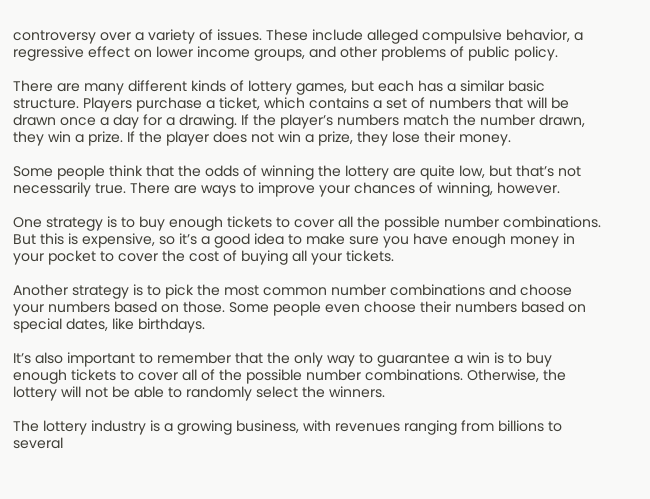controversy over a variety of issues. These include alleged compulsive behavior, a regressive effect on lower income groups, and other problems of public policy.

There are many different kinds of lottery games, but each has a similar basic structure. Players purchase a ticket, which contains a set of numbers that will be drawn once a day for a drawing. If the player’s numbers match the number drawn, they win a prize. If the player does not win a prize, they lose their money.

Some people think that the odds of winning the lottery are quite low, but that’s not necessarily true. There are ways to improve your chances of winning, however.

One strategy is to buy enough tickets to cover all the possible number combinations. But this is expensive, so it’s a good idea to make sure you have enough money in your pocket to cover the cost of buying all your tickets.

Another strategy is to pick the most common number combinations and choose your numbers based on those. Some people even choose their numbers based on special dates, like birthdays.

It’s also important to remember that the only way to guarantee a win is to buy enough tickets to cover all of the possible number combinations. Otherwise, the lottery will not be able to randomly select the winners.

The lottery industry is a growing business, with revenues ranging from billions to several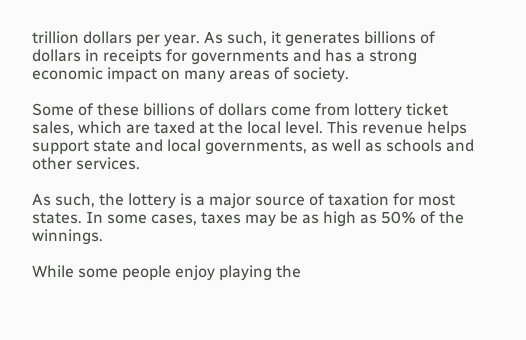trillion dollars per year. As such, it generates billions of dollars in receipts for governments and has a strong economic impact on many areas of society.

Some of these billions of dollars come from lottery ticket sales, which are taxed at the local level. This revenue helps support state and local governments, as well as schools and other services.

As such, the lottery is a major source of taxation for most states. In some cases, taxes may be as high as 50% of the winnings.

While some people enjoy playing the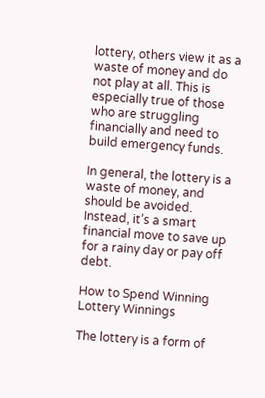lottery, others view it as a waste of money and do not play at all. This is especially true of those who are struggling financially and need to build emergency funds.

In general, the lottery is a waste of money, and should be avoided. Instead, it’s a smart financial move to save up for a rainy day or pay off debt.

How to Spend Winning Lottery Winnings

The lottery is a form of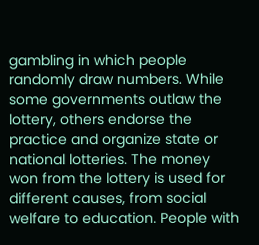gambling in which people randomly draw numbers. While some governments outlaw the lottery, others endorse the practice and organize state or national lotteries. The money won from the lottery is used for different causes, from social welfare to education. People with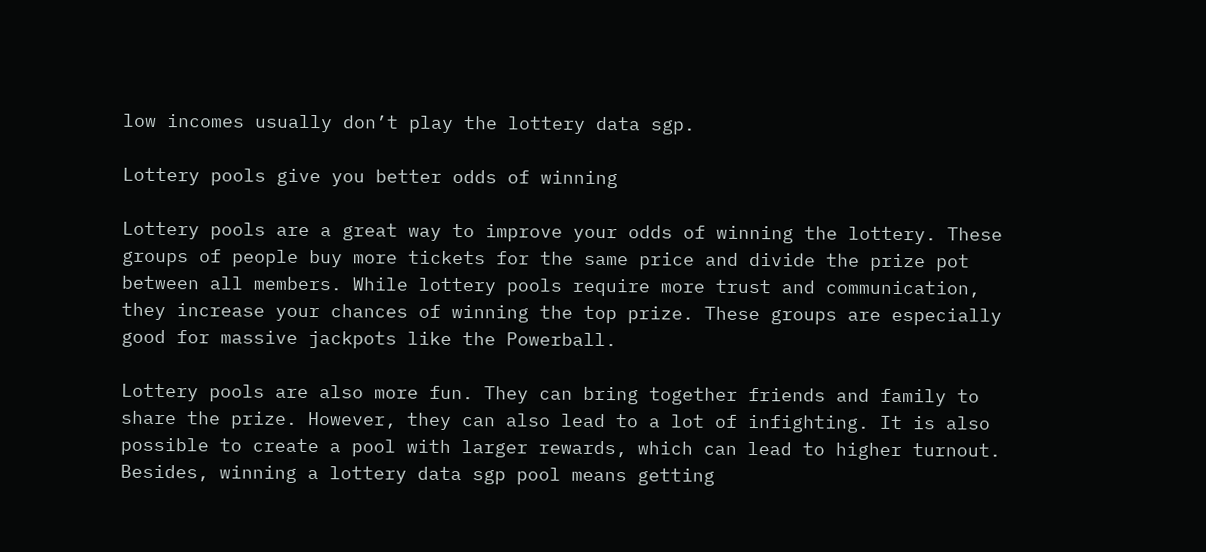low incomes usually don’t play the lottery data sgp.

Lottery pools give you better odds of winning

Lottery pools are a great way to improve your odds of winning the lottery. These groups of people buy more tickets for the same price and divide the prize pot between all members. While lottery pools require more trust and communication, they increase your chances of winning the top prize. These groups are especially good for massive jackpots like the Powerball.

Lottery pools are also more fun. They can bring together friends and family to share the prize. However, they can also lead to a lot of infighting. It is also possible to create a pool with larger rewards, which can lead to higher turnout. Besides, winning a lottery data sgp pool means getting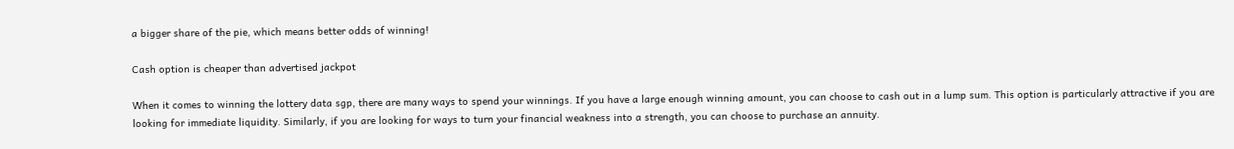a bigger share of the pie, which means better odds of winning!

Cash option is cheaper than advertised jackpot

When it comes to winning the lottery data sgp, there are many ways to spend your winnings. If you have a large enough winning amount, you can choose to cash out in a lump sum. This option is particularly attractive if you are looking for immediate liquidity. Similarly, if you are looking for ways to turn your financial weakness into a strength, you can choose to purchase an annuity.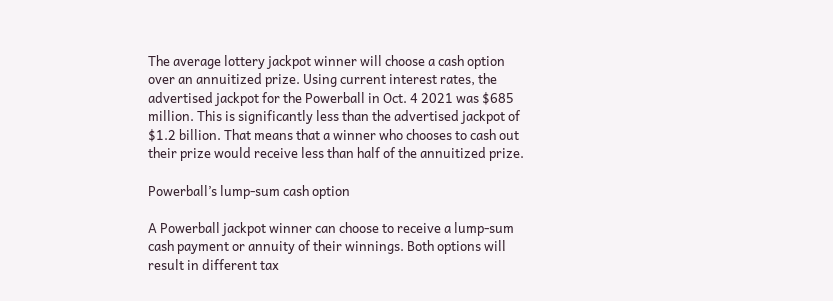The average lottery jackpot winner will choose a cash option over an annuitized prize. Using current interest rates, the advertised jackpot for the Powerball in Oct. 4 2021 was $685 million. This is significantly less than the advertised jackpot of $1.2 billion. That means that a winner who chooses to cash out their prize would receive less than half of the annuitized prize.

Powerball’s lump-sum cash option

A Powerball jackpot winner can choose to receive a lump-sum cash payment or annuity of their winnings. Both options will result in different tax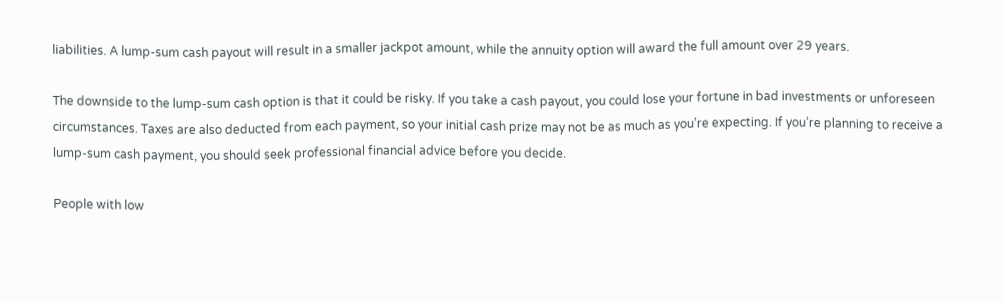liabilities. A lump-sum cash payout will result in a smaller jackpot amount, while the annuity option will award the full amount over 29 years.

The downside to the lump-sum cash option is that it could be risky. If you take a cash payout, you could lose your fortune in bad investments or unforeseen circumstances. Taxes are also deducted from each payment, so your initial cash prize may not be as much as you’re expecting. If you’re planning to receive a lump-sum cash payment, you should seek professional financial advice before you decide.

People with low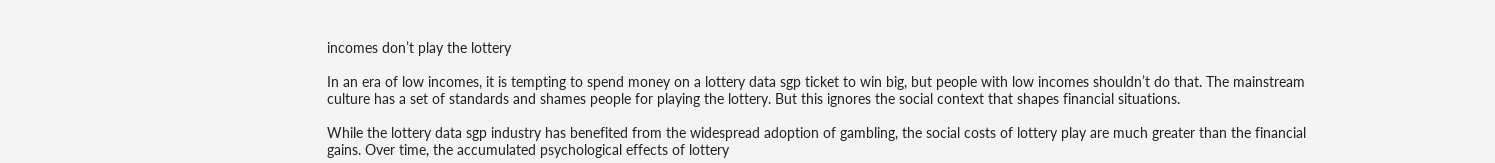incomes don’t play the lottery

In an era of low incomes, it is tempting to spend money on a lottery data sgp ticket to win big, but people with low incomes shouldn’t do that. The mainstream culture has a set of standards and shames people for playing the lottery. But this ignores the social context that shapes financial situations.

While the lottery data sgp industry has benefited from the widespread adoption of gambling, the social costs of lottery play are much greater than the financial gains. Over time, the accumulated psychological effects of lottery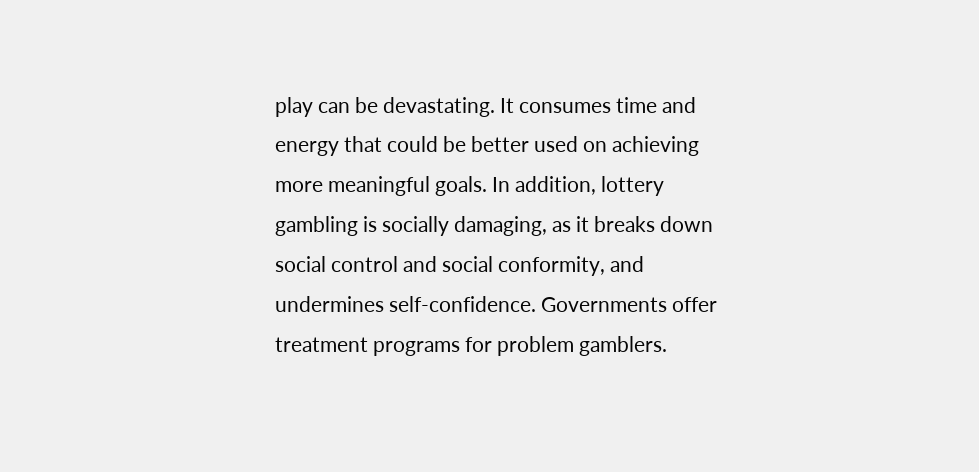play can be devastating. It consumes time and energy that could be better used on achieving more meaningful goals. In addition, lottery gambling is socially damaging, as it breaks down social control and social conformity, and undermines self-confidence. Governments offer treatment programs for problem gamblers.